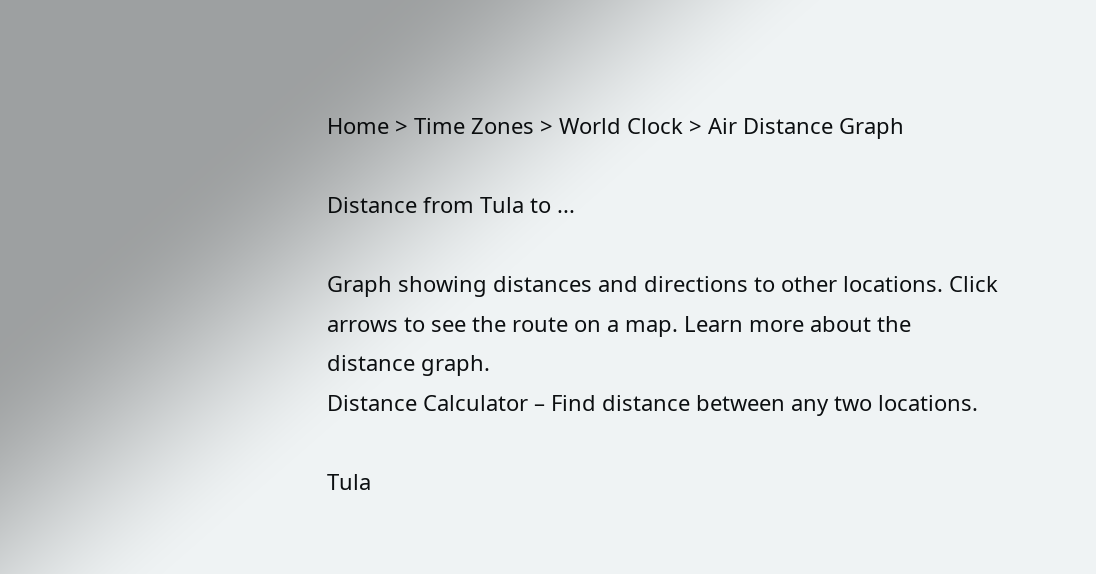Home > Time Zones > World Clock > Air Distance Graph

Distance from Tula to ...

Graph showing distances and directions to other locations. Click arrows to see the route on a map. Learn more about the distance graph.
Distance Calculator – Find distance between any two locations.

Tula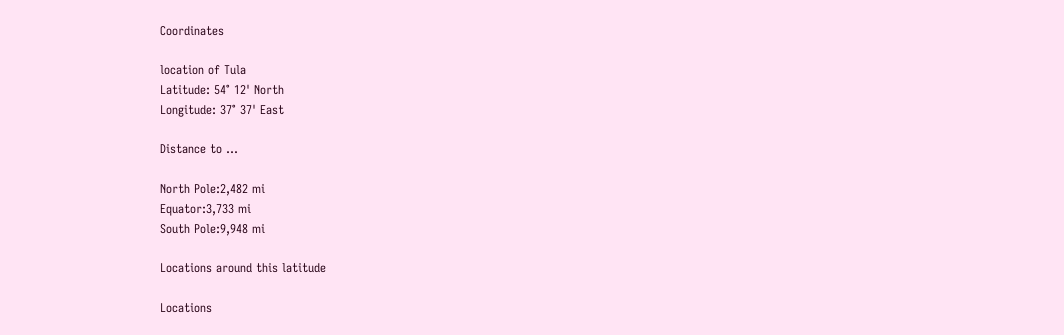Coordinates

location of Tula
Latitude: 54° 12' North
Longitude: 37° 37' East

Distance to ...

North Pole:2,482 mi
Equator:3,733 mi
South Pole:9,948 mi

Locations around this latitude

Locations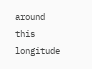around this longitude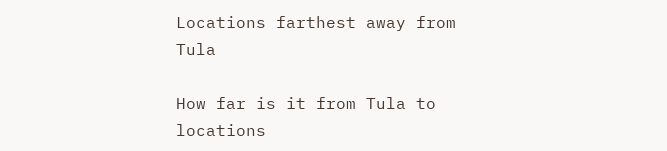Locations farthest away from Tula

How far is it from Tula to locations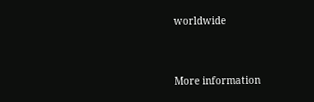worldwide


More information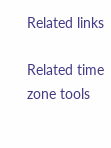Related links

Related time zone tools